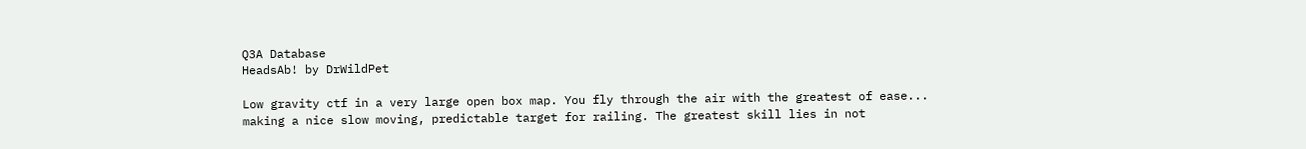Q3A Database
HeadsAb! by DrWildPet

Low gravity ctf in a very large open box map. You fly through the air with the greatest of ease... making a nice slow moving, predictable target for railing. The greatest skill lies in not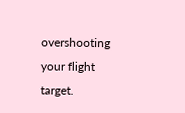overshooting your flight target.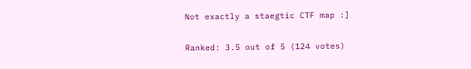Not exactly a staegtic CTF map :]

Ranked: 3.5 out of 5 (124 votes)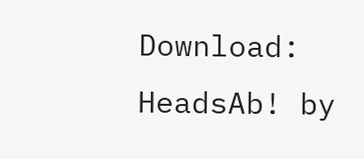Download: HeadsAb! by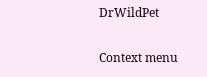DrWildPet

Context menu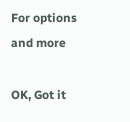For options and more

OK, Got it